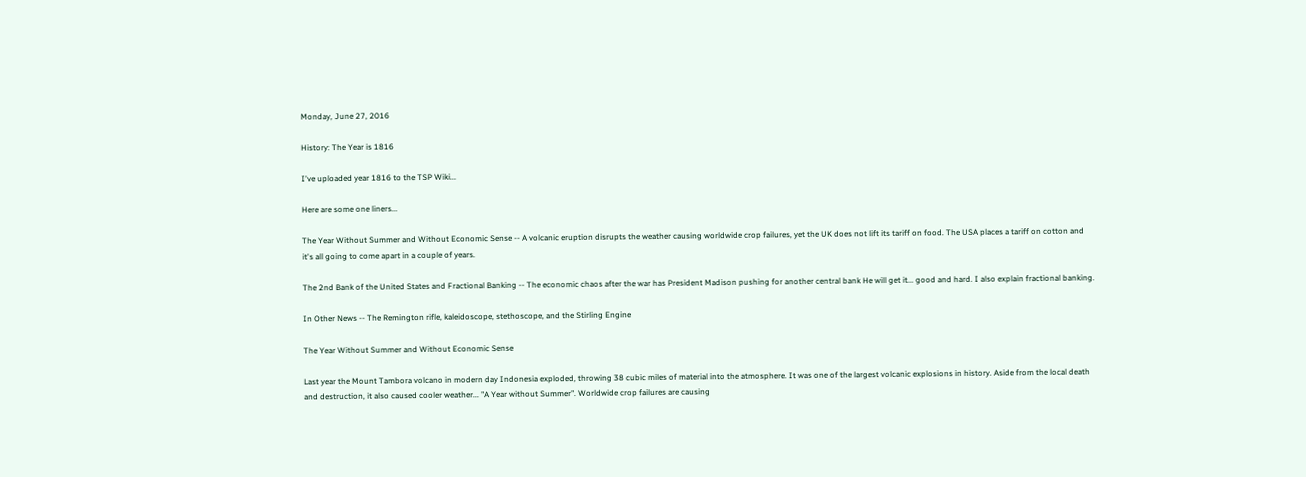Monday, June 27, 2016

History: The Year is 1816

I've uploaded year 1816 to the TSP Wiki...

Here are some one liners...

The Year Without Summer and Without Economic Sense -- A volcanic eruption disrupts the weather causing worldwide crop failures, yet the UK does not lift its tariff on food. The USA places a tariff on cotton and it's all going to come apart in a couple of years.

The 2nd Bank of the United States and Fractional Banking -- The economic chaos after the war has President Madison pushing for another central bank He will get it... good and hard. I also explain fractional banking.

In Other News -- The Remington rifle, kaleidoscope, stethoscope, and the Stirling Engine

The Year Without Summer and Without Economic Sense

Last year the Mount Tambora volcano in modern day Indonesia exploded, throwing 38 cubic miles of material into the atmosphere. It was one of the largest volcanic explosions in history. Aside from the local death and destruction, it also caused cooler weather... "A Year without Summer". Worldwide crop failures are causing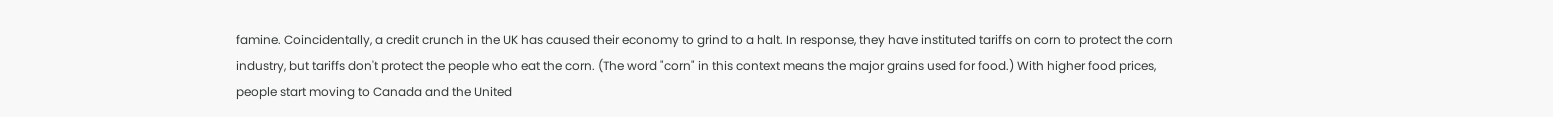famine. Coincidentally, a credit crunch in the UK has caused their economy to grind to a halt. In response, they have instituted tariffs on corn to protect the corn industry, but tariffs don't protect the people who eat the corn. (The word "corn" in this context means the major grains used for food.) With higher food prices, people start moving to Canada and the United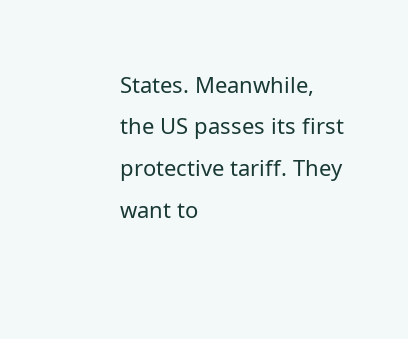States. Meanwhile, the US passes its first protective tariff. They want to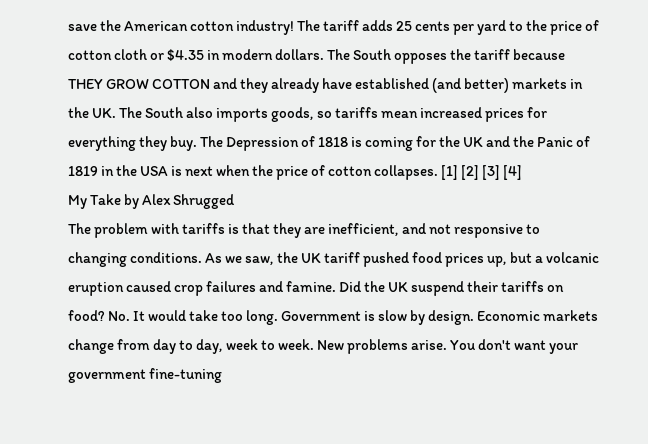save the American cotton industry! The tariff adds 25 cents per yard to the price of cotton cloth or $4.35 in modern dollars. The South opposes the tariff because THEY GROW COTTON and they already have established (and better) markets in the UK. The South also imports goods, so tariffs mean increased prices for everything they buy. The Depression of 1818 is coming for the UK and the Panic of 1819 in the USA is next when the price of cotton collapses. [1] [2] [3] [4]
My Take by Alex Shrugged
The problem with tariffs is that they are inefficient, and not responsive to changing conditions. As we saw, the UK tariff pushed food prices up, but a volcanic eruption caused crop failures and famine. Did the UK suspend their tariffs on food? No. It would take too long. Government is slow by design. Economic markets change from day to day, week to week. New problems arise. You don't want your government fine-tuning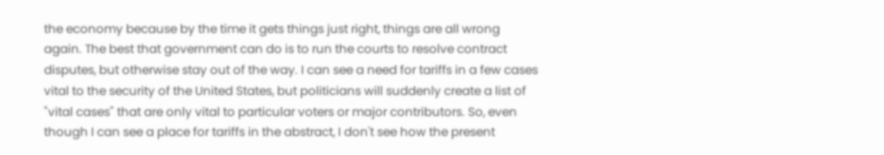the economy because by the time it gets things just right, things are all wrong again. The best that government can do is to run the courts to resolve contract disputes, but otherwise stay out of the way. I can see a need for tariffs in a few cases vital to the security of the United States, but politicians will suddenly create a list of "vital cases" that are only vital to particular voters or major contributors. So, even though I can see a place for tariffs in the abstract, I don't see how the present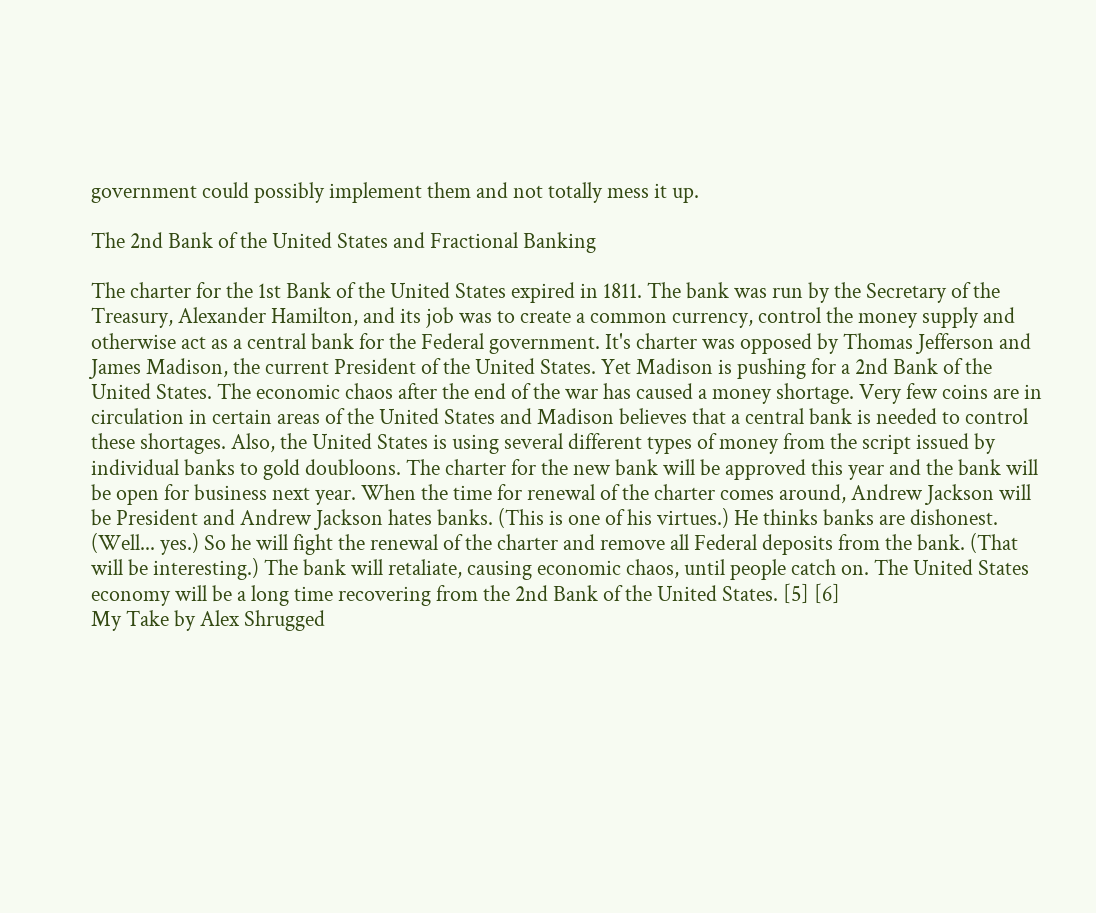government could possibly implement them and not totally mess it up.

The 2nd Bank of the United States and Fractional Banking

The charter for the 1st Bank of the United States expired in 1811. The bank was run by the Secretary of the Treasury, Alexander Hamilton, and its job was to create a common currency, control the money supply and otherwise act as a central bank for the Federal government. It's charter was opposed by Thomas Jefferson and James Madison, the current President of the United States. Yet Madison is pushing for a 2nd Bank of the United States. The economic chaos after the end of the war has caused a money shortage. Very few coins are in circulation in certain areas of the United States and Madison believes that a central bank is needed to control these shortages. Also, the United States is using several different types of money from the script issued by individual banks to gold doubloons. The charter for the new bank will be approved this year and the bank will be open for business next year. When the time for renewal of the charter comes around, Andrew Jackson will be President and Andrew Jackson hates banks. (This is one of his virtues.) He thinks banks are dishonest. (Well... yes.) So he will fight the renewal of the charter and remove all Federal deposits from the bank. (That will be interesting.) The bank will retaliate, causing economic chaos, until people catch on. The United States economy will be a long time recovering from the 2nd Bank of the United States. [5] [6]
My Take by Alex Shrugged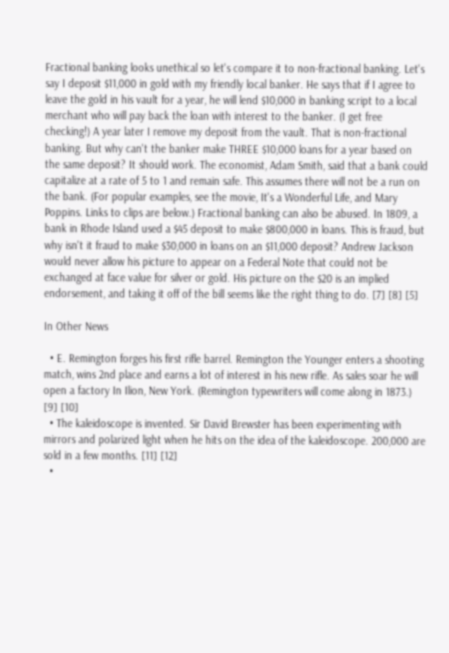Fractional banking looks unethical so let's compare it to non-fractional banking. Let's say I deposit $11,000 in gold with my friendly local banker. He says that if I agree to leave the gold in his vault for a year, he will lend $10,000 in banking script to a local merchant who will pay back the loan with interest to the banker. (I get free checking!) A year later I remove my deposit from the vault. That is non-fractional banking. But why can't the banker make THREE $10,000 loans for a year based on the same deposit? It should work. The economist, Adam Smith, said that a bank could capitalize at a rate of 5 to 1 and remain safe. This assumes there will not be a run on the bank. (For popular examples, see the movie, It's a Wonderful Life, and Mary Poppins. Links to clips are below.) Fractional banking can also be abused. In 1809, a bank in Rhode Island used a $45 deposit to make $800,000 in loans. This is fraud, but why isn't it fraud to make $30,000 in loans on an $11,000 deposit? Andrew Jackson would never allow his picture to appear on a Federal Note that could not be exchanged at face value for silver or gold. His picture on the $20 is an implied endorsement, and taking it off of the bill seems like the right thing to do. [7] [8] [5]

In Other News

  • E. Remington forges his first rifle barrel. Remington the Younger enters a shooting match, wins 2nd place and earns a lot of interest in his new rifle. As sales soar he will open a factory In Ilion, New York. (Remington typewriters will come along in 1873.) [9] [10]
  • The kaleidoscope is invented. Sir David Brewster has been experimenting with mirrors and polarized light when he hits on the idea of the kaleidoscope. 200,000 are sold in a few months. [11] [12]
  •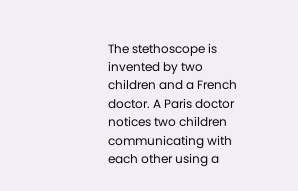The stethoscope is invented by two children and a French doctor. A Paris doctor notices two children communicating with each other using a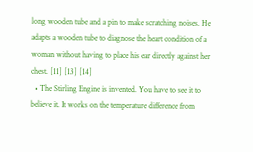long wooden tube and a pin to make scratching noises. He adapts a wooden tube to diagnose the heart condition of a woman without having to place his ear directly against her chest. [11] [13] [14]
  • The Stirling Engine is invented. You have to see it to believe it. It works on the temperature difference from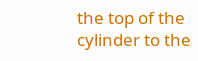the top of the cylinder to the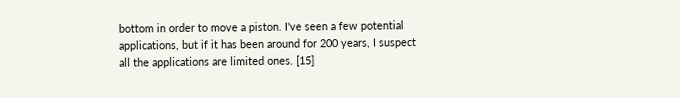bottom in order to move a piston. I've seen a few potential applications, but if it has been around for 200 years, I suspect all the applications are limited ones. [15]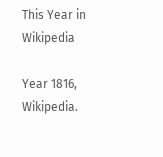This Year in Wikipedia

Year 1816, Wikipedia.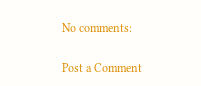No comments:

Post a Comment